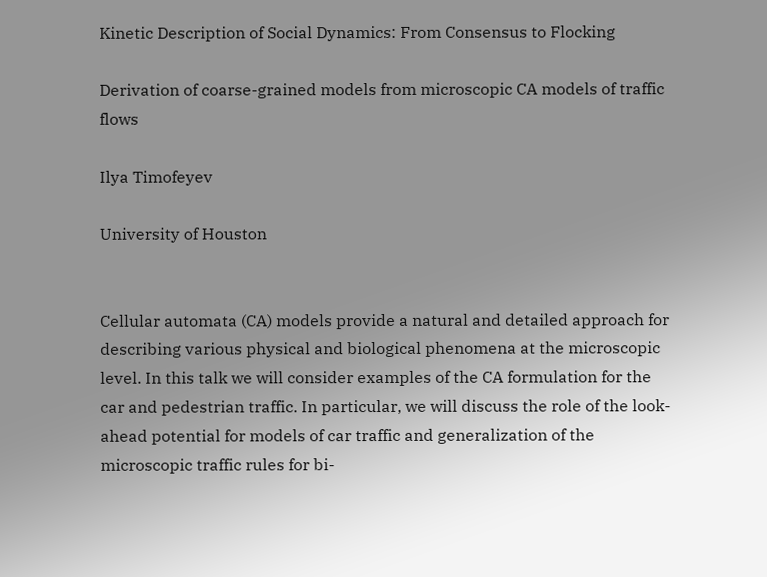Kinetic Description of Social Dynamics: From Consensus to Flocking

Derivation of coarse-grained models from microscopic CA models of traffic flows

Ilya Timofeyev

University of Houston


Cellular automata (CA) models provide a natural and detailed approach for describing various physical and biological phenomena at the microscopic level. In this talk we will consider examples of the CA formulation for the car and pedestrian traffic. In particular, we will discuss the role of the look-ahead potential for models of car traffic and generalization of the microscopic traffic rules for bi-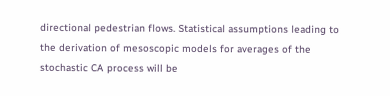directional pedestrian flows. Statistical assumptions leading to the derivation of mesoscopic models for averages of the stochastic CA process will be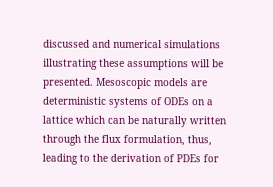discussed and numerical simulations illustrating these assumptions will be presented. Mesoscopic models are deterministic systems of ODEs on a lattice which can be naturally written through the flux formulation, thus, leading to the derivation of PDEs for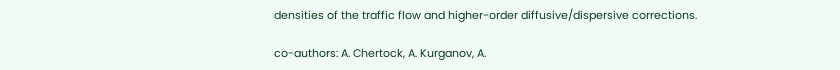densities of the traffic flow and higher-order diffusive/dispersive corrections.

co-authors: A. Chertock, A. Kurganov, A.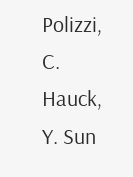Polizzi, C. Hauck, Y. Sun